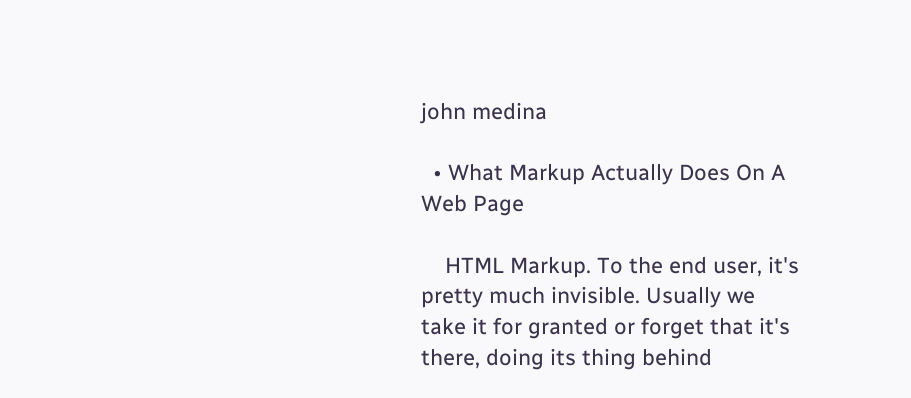john medina

  • What Markup Actually Does On A Web Page

    HTML Markup. To the end user, it's pretty much invisible. Usually we take it for granted or forget that it's there, doing its thing behind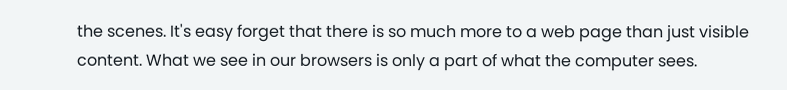the scenes. It's easy forget that there is so much more to a web page than just visible content. What we see in our browsers is only a part of what the computer sees.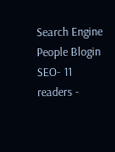Search Engine People Blogin SEO- 11 readers -